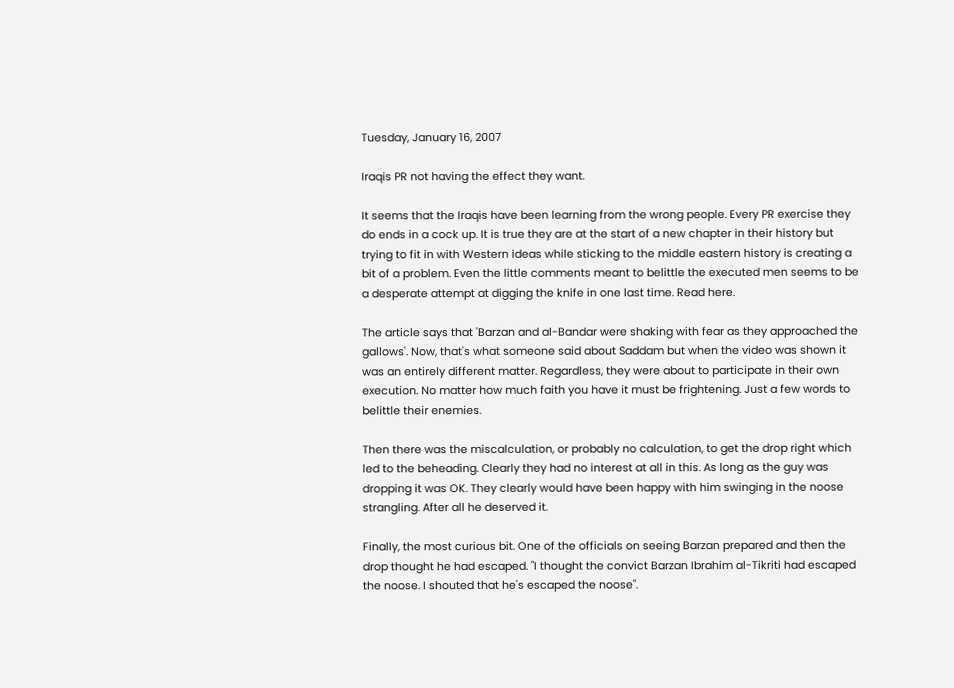Tuesday, January 16, 2007

Iraqis PR not having the effect they want.

It seems that the Iraqis have been learning from the wrong people. Every PR exercise they do ends in a cock up. It is true they are at the start of a new chapter in their history but trying to fit in with Western ideas while sticking to the middle eastern history is creating a bit of a problem. Even the little comments meant to belittle the executed men seems to be a desperate attempt at digging the knife in one last time. Read here.

The article says that 'Barzan and al-Bandar were shaking with fear as they approached the gallows'. Now, that's what someone said about Saddam but when the video was shown it was an entirely different matter. Regardless, they were about to participate in their own execution. No matter how much faith you have it must be frightening. Just a few words to belittle their enemies.

Then there was the miscalculation, or probably no calculation, to get the drop right which led to the beheading. Clearly they had no interest at all in this. As long as the guy was dropping it was OK. They clearly would have been happy with him swinging in the noose strangling. After all he deserved it.

Finally, the most curious bit. One of the officials on seeing Barzan prepared and then the drop thought he had escaped. "I thought the convict Barzan Ibrahim al-Tikriti had escaped the noose. I shouted that he's escaped the noose".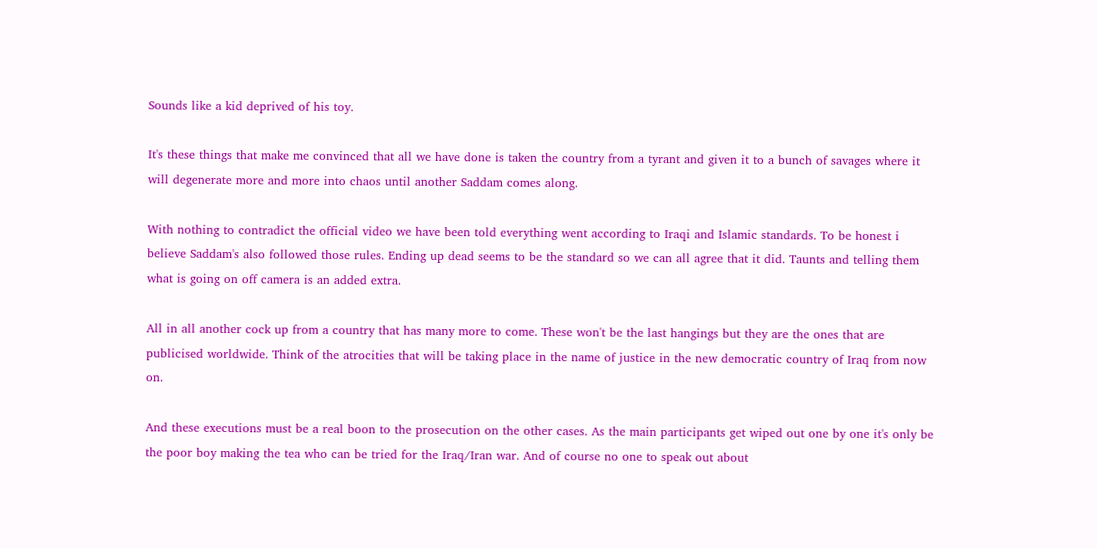Sounds like a kid deprived of his toy.

It's these things that make me convinced that all we have done is taken the country from a tyrant and given it to a bunch of savages where it will degenerate more and more into chaos until another Saddam comes along.

With nothing to contradict the official video we have been told everything went according to Iraqi and Islamic standards. To be honest i believe Saddam's also followed those rules. Ending up dead seems to be the standard so we can all agree that it did. Taunts and telling them what is going on off camera is an added extra.

All in all another cock up from a country that has many more to come. These won't be the last hangings but they are the ones that are publicised worldwide. Think of the atrocities that will be taking place in the name of justice in the new democratic country of Iraq from now on.

And these executions must be a real boon to the prosecution on the other cases. As the main participants get wiped out one by one it's only be the poor boy making the tea who can be tried for the Iraq/Iran war. And of course no one to speak out about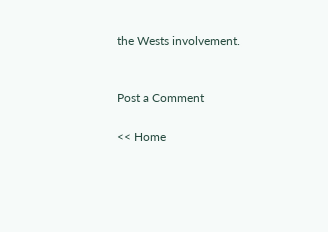the Wests involvement.


Post a Comment

<< Home